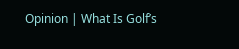Opinion | What Is Golf’s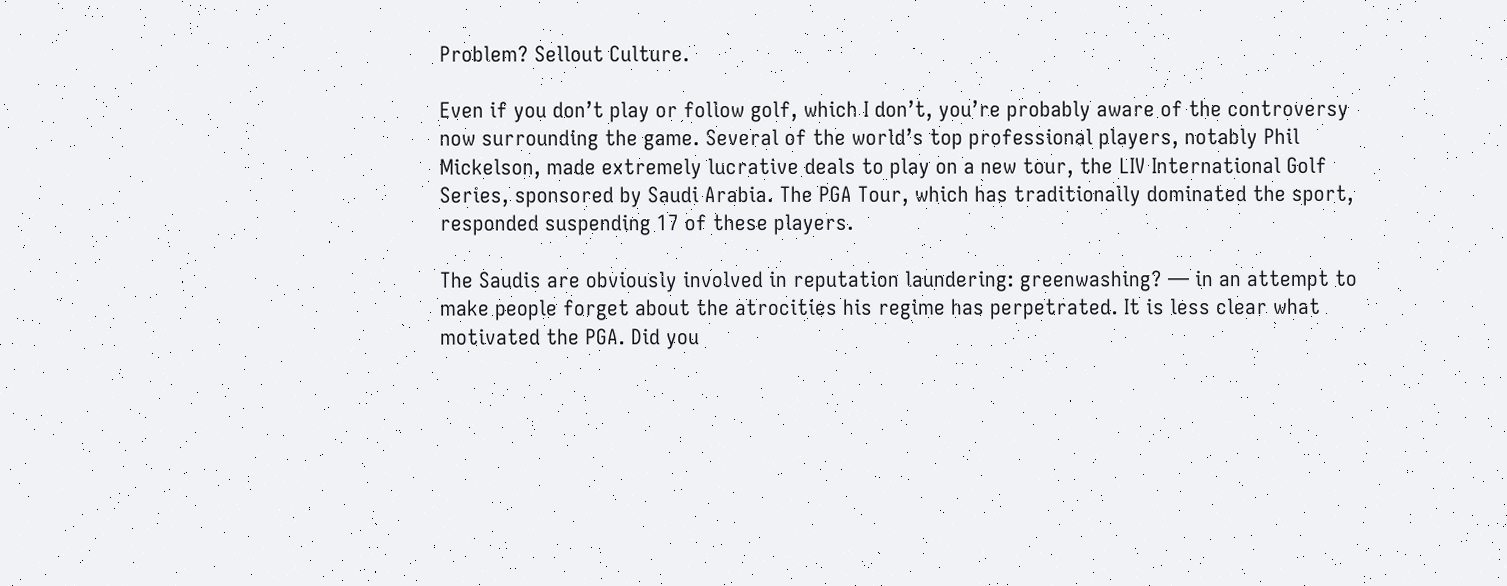Problem? Sellout Culture.

Even if you don’t play or follow golf, which I don’t, you’re probably aware of the controversy now surrounding the game. Several of the world’s top professional players, notably Phil Mickelson, made extremely lucrative deals to play on a new tour, the LIV International Golf Series, sponsored by Saudi Arabia. The PGA Tour, which has traditionally dominated the sport, responded suspending 17 of these players.

The Saudis are obviously involved in reputation laundering: greenwashing? — in an attempt to make people forget about the atrocities his regime has perpetrated. It is less clear what motivated the PGA. Did you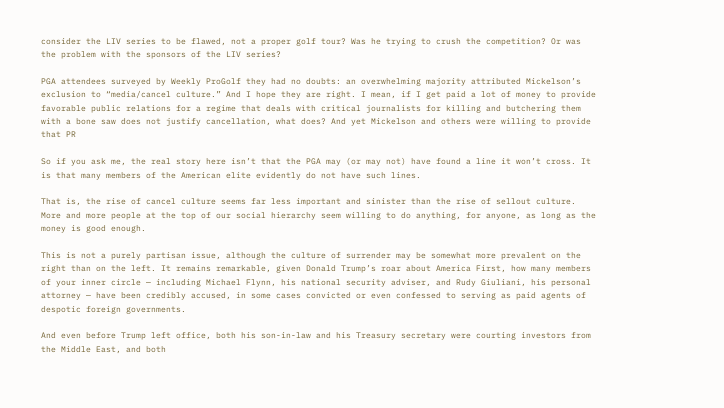consider the LIV series to be flawed, not a proper golf tour? Was he trying to crush the competition? Or was the problem with the sponsors of the LIV series?

PGA attendees surveyed by Weekly ProGolf they had no doubts: an overwhelming majority attributed Mickelson’s exclusion to “media/cancel culture.” And I hope they are right. I mean, if I get paid a lot of money to provide favorable public relations for a regime that deals with critical journalists for killing and butchering them with a bone saw does not justify cancellation, what does? And yet Mickelson and others were willing to provide that PR

So if you ask me, the real story here isn’t that the PGA may (or may not) have found a line it won’t cross. It is that many members of the American elite evidently do not have such lines.

That is, the rise of cancel culture seems far less important and sinister than the rise of sellout culture. More and more people at the top of our social hierarchy seem willing to do anything, for anyone, as long as the money is good enough.

This is not a purely partisan issue, although the culture of surrender may be somewhat more prevalent on the right than on the left. It remains remarkable, given Donald Trump’s roar about America First, how many members of your inner circle — including Michael Flynn, his national security adviser, and Rudy Giuliani, his personal attorney — have been credibly accused, in some cases convicted or even confessed to serving as paid agents of despotic foreign governments.

And even before Trump left office, both his son-in-law and his Treasury secretary were courting investors from the Middle East, and both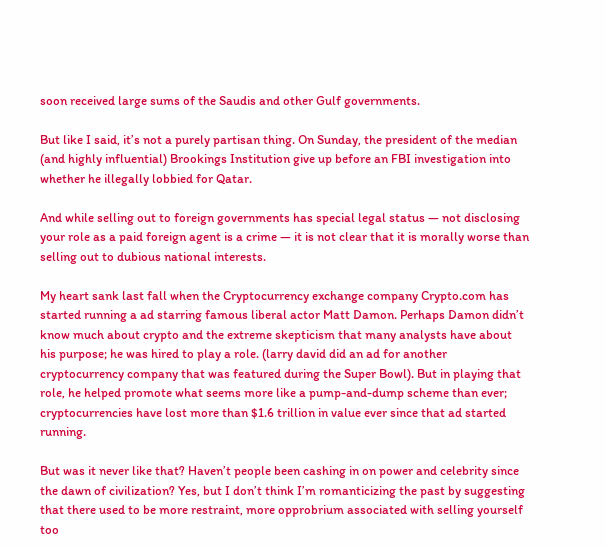soon received large sums of the Saudis and other Gulf governments.

But like I said, it’s not a purely partisan thing. On Sunday, the president of the median (and highly influential) Brookings Institution give up before an FBI investigation into whether he illegally lobbied for Qatar.

And while selling out to foreign governments has special legal status — not disclosing your role as a paid foreign agent is a crime — it is not clear that it is morally worse than selling out to dubious national interests.

My heart sank last fall when the Cryptocurrency exchange company Crypto.com has started running a ad starring famous liberal actor Matt Damon. Perhaps Damon didn’t know much about crypto and the extreme skepticism that many analysts have about his purpose; he was hired to play a role. (larry david did an ad for another cryptocurrency company that was featured during the Super Bowl). But in playing that role, he helped promote what seems more like a pump-and-dump scheme than ever; cryptocurrencies have lost more than $1.6 trillion in value ever since that ad started running.

But was it never like that? Haven’t people been cashing in on power and celebrity since the dawn of civilization? Yes, but I don’t think I’m romanticizing the past by suggesting that there used to be more restraint, more opprobrium associated with selling yourself too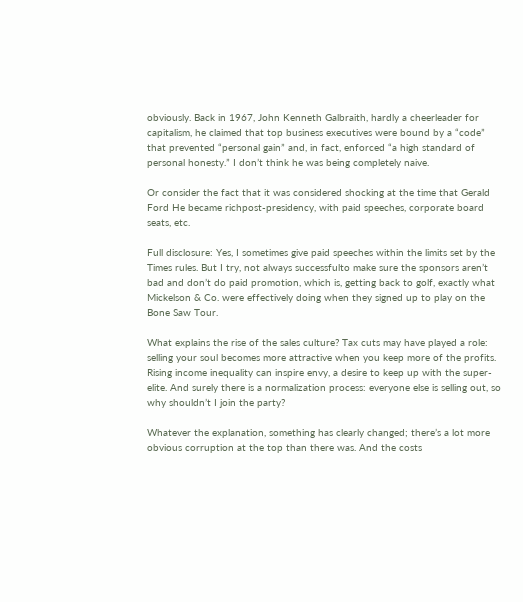obviously. Back in 1967, John Kenneth Galbraith, hardly a cheerleader for capitalism, he claimed that top business executives were bound by a “code” that prevented “personal gain” and, in fact, enforced “a high standard of personal honesty.” I don’t think he was being completely naive.

Or consider the fact that it was considered shocking at the time that Gerald Ford He became richpost-presidency, with paid speeches, corporate board seats, etc.

Full disclosure: Yes, I sometimes give paid speeches within the limits set by the Times rules. But I try, not always successfulto make sure the sponsors aren’t bad and don’t do paid promotion, which is, getting back to golf, exactly what Mickelson & Co. were effectively doing when they signed up to play on the Bone Saw Tour.

What explains the rise of the sales culture? Tax cuts may have played a role: selling your soul becomes more attractive when you keep more of the profits. Rising income inequality can inspire envy, a desire to keep up with the super-elite. And surely there is a normalization process: everyone else is selling out, so why shouldn’t I join the party?

Whatever the explanation, something has clearly changed; there’s a lot more obvious corruption at the top than there was. And the costs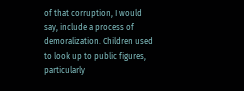of that corruption, I would say, include a process of demoralization. Children used to look up to public figures, particularly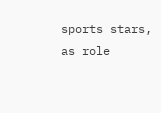sports stars, as role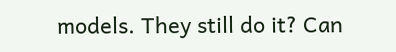models. They still do it? Can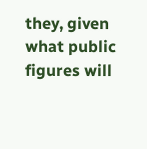they, given what public figures will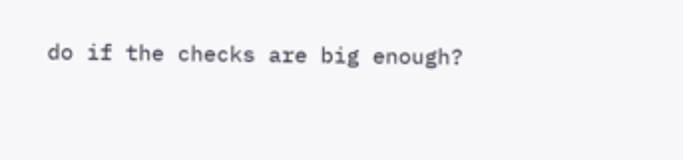do if the checks are big enough?